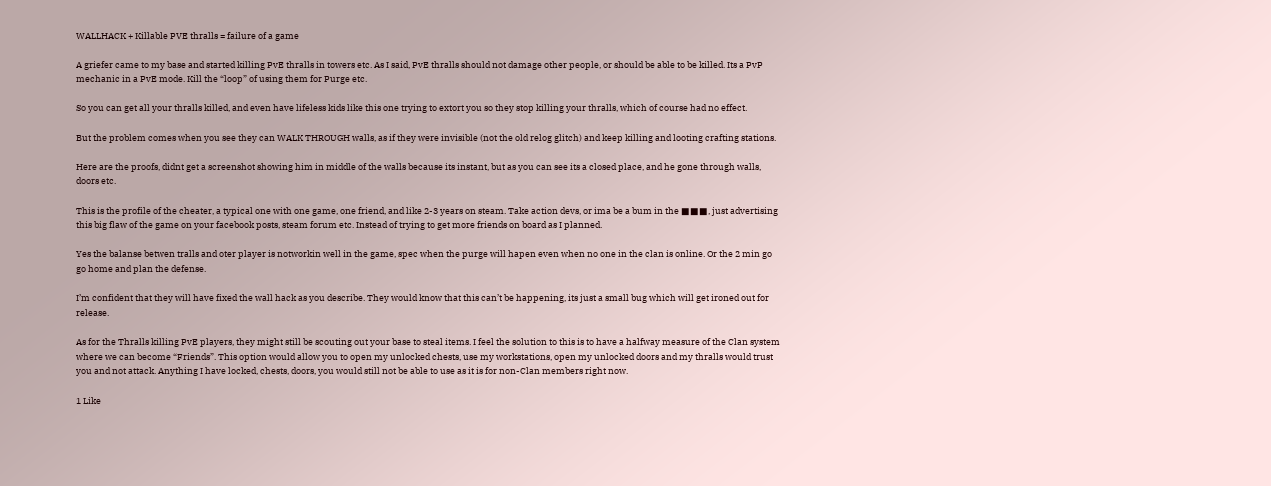WALLHACK + Killable PVE thralls = failure of a game

A griefer came to my base and started killing PvE thralls in towers etc. As I said, PvE thralls should not damage other people, or should be able to be killed. Its a PvP mechanic in a PvE mode. Kill the “loop” of using them for Purge etc.

So you can get all your thralls killed, and even have lifeless kids like this one trying to extort you so they stop killing your thralls, which of course had no effect.

But the problem comes when you see they can WALK THROUGH walls, as if they were invisible (not the old relog glitch) and keep killing and looting crafting stations.

Here are the proofs, didnt get a screenshot showing him in middle of the walls because its instant, but as you can see its a closed place, and he gone through walls, doors etc.

This is the profile of the cheater, a typical one with one game, one friend, and like 2-3 years on steam. Take action devs, or ima be a bum in the ■■■, just advertising this big flaw of the game on your facebook posts, steam forum etc. Instead of trying to get more friends on board as I planned.

Yes the balanse betwen tralls and oter player is notworkin well in the game, spec when the purge will hapen even when no one in the clan is online. Or the 2 min go go home and plan the defense.

I’m confident that they will have fixed the wall hack as you describe. They would know that this can’t be happening, its just a small bug which will get ironed out for release.

As for the Thralls killing PvE players, they might still be scouting out your base to steal items. I feel the solution to this is to have a halfway measure of the Clan system where we can become “Friends”. This option would allow you to open my unlocked chests, use my workstations, open my unlocked doors and my thralls would trust you and not attack. Anything I have locked, chests, doors, you would still not be able to use as it is for non-Clan members right now.

1 Like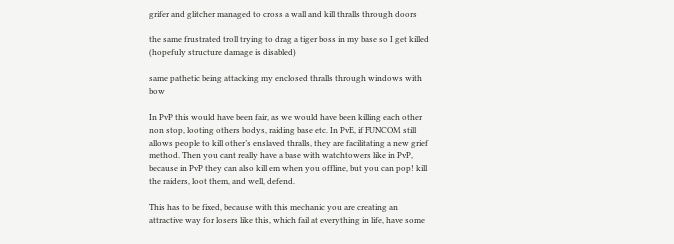grifer and glitcher managed to cross a wall and kill thralls through doors

the same frustrated troll trying to drag a tiger boss in my base so I get killed (hopefuly structure damage is disabled)

same pathetic being attacking my enclosed thralls through windows with bow

In PvP this would have been fair, as we would have been killing each other non stop, looting others bodys, raiding base etc. In PvE, if FUNCOM still allows people to kill other’s enslaved thralls, they are facilitating a new grief method. Then you cant really have a base with watchtowers like in PvP, because in PvP they can also kill em when you offline, but you can pop! kill the raiders, loot them, and well, defend.

This has to be fixed, because with this mechanic you are creating an attractive way for losers like this, which fail at everything in life, have some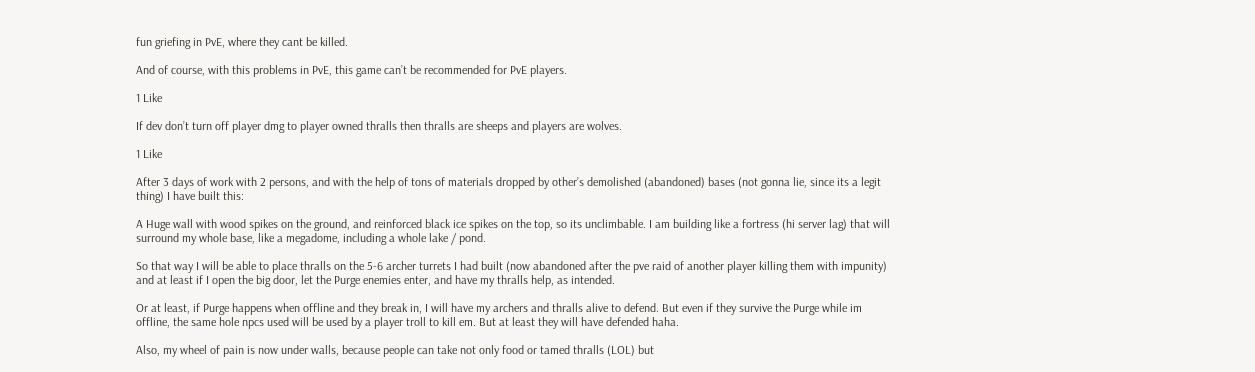fun griefing in PvE, where they cant be killed.

And of course, with this problems in PvE, this game can’t be recommended for PvE players.

1 Like

If dev don’t turn off player dmg to player owned thralls then thralls are sheeps and players are wolves.

1 Like

After 3 days of work with 2 persons, and with the help of tons of materials dropped by other’s demolished (abandoned) bases (not gonna lie, since its a legit thing) I have built this:

A Huge wall with wood spikes on the ground, and reinforced black ice spikes on the top, so its unclimbable. I am building like a fortress (hi server lag) that will surround my whole base, like a megadome, including a whole lake / pond.

So that way I will be able to place thralls on the 5-6 archer turrets I had built (now abandoned after the pve raid of another player killing them with impunity) and at least if I open the big door, let the Purge enemies enter, and have my thralls help, as intended.

Or at least, if Purge happens when offline and they break in, I will have my archers and thralls alive to defend. But even if they survive the Purge while im offline, the same hole npcs used will be used by a player troll to kill em. But at least they will have defended haha.

Also, my wheel of pain is now under walls, because people can take not only food or tamed thralls (LOL) but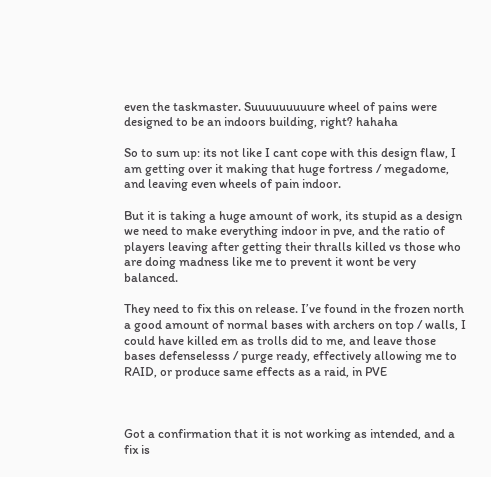even the taskmaster. Suuuuuuuuure wheel of pains were designed to be an indoors building, right? hahaha

So to sum up: its not like I cant cope with this design flaw, I am getting over it making that huge fortress / megadome, and leaving even wheels of pain indoor.

But it is taking a huge amount of work, its stupid as a design we need to make everything indoor in pve, and the ratio of players leaving after getting their thralls killed vs those who are doing madness like me to prevent it wont be very balanced.

They need to fix this on release. I’ve found in the frozen north a good amount of normal bases with archers on top / walls, I could have killed em as trolls did to me, and leave those bases defenselesss / purge ready, effectively allowing me to RAID, or produce same effects as a raid, in PVE



Got a confirmation that it is not working as intended, and a fix is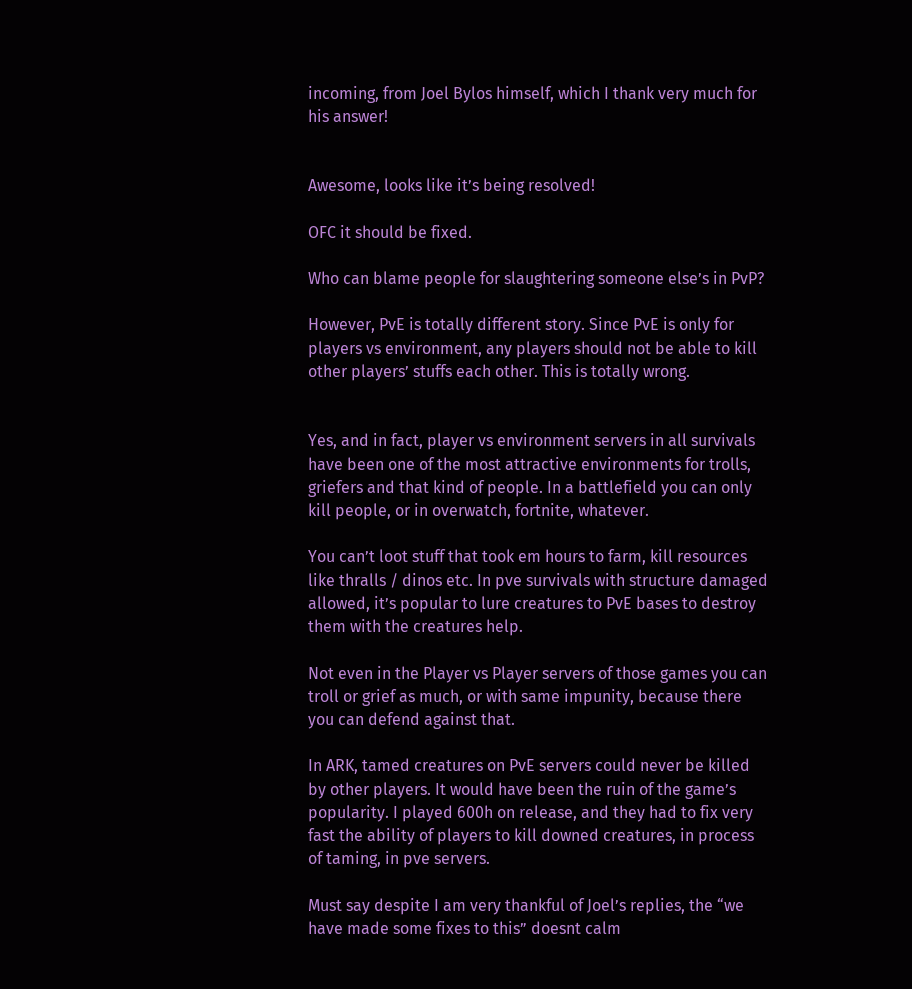incoming, from Joel Bylos himself, which I thank very much for his answer!


Awesome, looks like it’s being resolved!

OFC it should be fixed.

Who can blame people for slaughtering someone else’s in PvP?

However, PvE is totally different story. Since PvE is only for players vs environment, any players should not be able to kill other players’ stuffs each other. This is totally wrong.


Yes, and in fact, player vs environment servers in all survivals have been one of the most attractive environments for trolls, griefers and that kind of people. In a battlefield you can only kill people, or in overwatch, fortnite, whatever.

You can’t loot stuff that took em hours to farm, kill resources like thralls / dinos etc. In pve survivals with structure damaged allowed, it’s popular to lure creatures to PvE bases to destroy them with the creatures help.

Not even in the Player vs Player servers of those games you can troll or grief as much, or with same impunity, because there you can defend against that.

In ARK, tamed creatures on PvE servers could never be killed by other players. It would have been the ruin of the game’s popularity. I played 600h on release, and they had to fix very fast the ability of players to kill downed creatures, in process of taming, in pve servers.

Must say despite I am very thankful of Joel’s replies, the “we have made some fixes to this” doesnt calm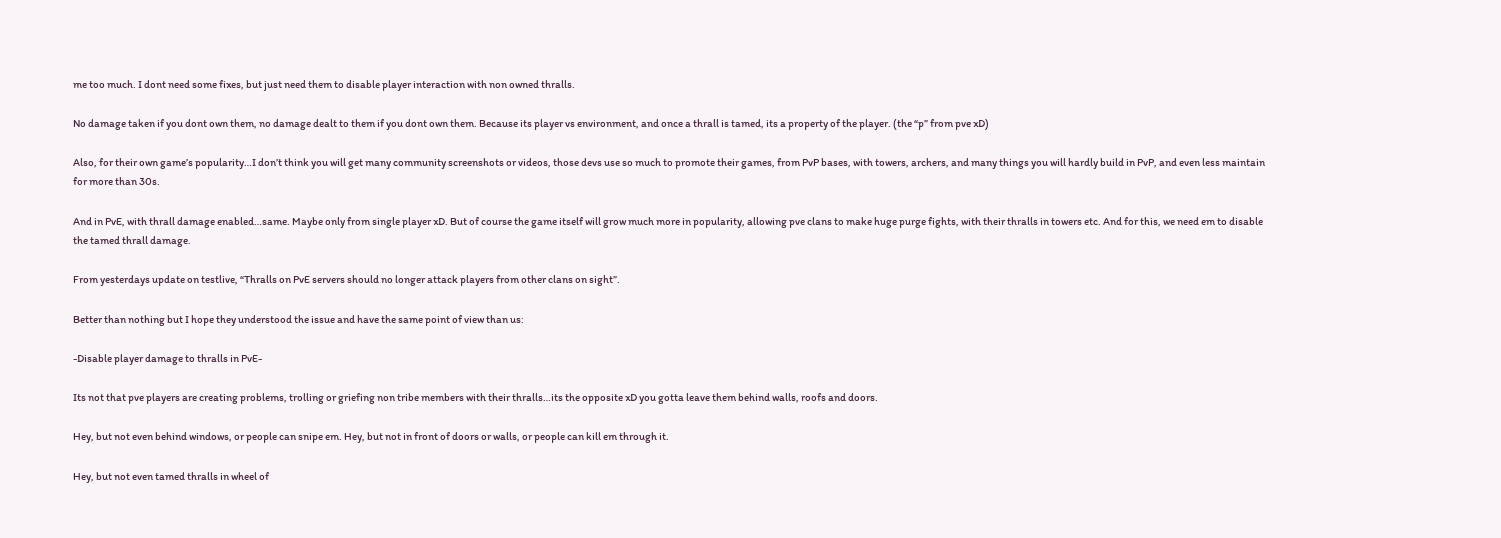me too much. I dont need some fixes, but just need them to disable player interaction with non owned thralls.

No damage taken if you dont own them, no damage dealt to them if you dont own them. Because its player vs environment, and once a thrall is tamed, its a property of the player. (the “p” from pve xD)

Also, for their own game’s popularity…I don’t think you will get many community screenshots or videos, those devs use so much to promote their games, from PvP bases, with towers, archers, and many things you will hardly build in PvP, and even less maintain for more than 30s.

And in PvE, with thrall damage enabled…same. Maybe only from single player xD. But of course the game itself will grow much more in popularity, allowing pve clans to make huge purge fights, with their thralls in towers etc. And for this, we need em to disable the tamed thrall damage.

From yesterdays update on testlive, “Thralls on PvE servers should no longer attack players from other clans on sight”.

Better than nothing but I hope they understood the issue and have the same point of view than us:

-Disable player damage to thralls in PvE-

Its not that pve players are creating problems, trolling or griefing non tribe members with their thralls…its the opposite xD you gotta leave them behind walls, roofs and doors.

Hey, but not even behind windows, or people can snipe em. Hey, but not in front of doors or walls, or people can kill em through it.

Hey, but not even tamed thralls in wheel of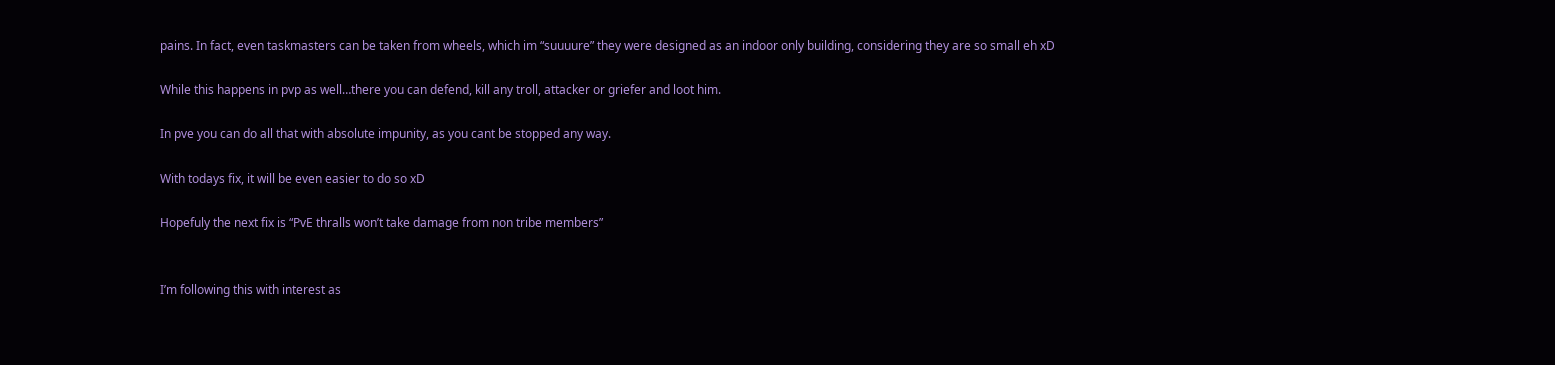pains. In fact, even taskmasters can be taken from wheels, which im “suuuure” they were designed as an indoor only building, considering they are so small eh xD

While this happens in pvp as well…there you can defend, kill any troll, attacker or griefer and loot him.

In pve you can do all that with absolute impunity, as you cant be stopped any way.

With todays fix, it will be even easier to do so xD

Hopefuly the next fix is “PvE thralls won’t take damage from non tribe members”


I’m following this with interest as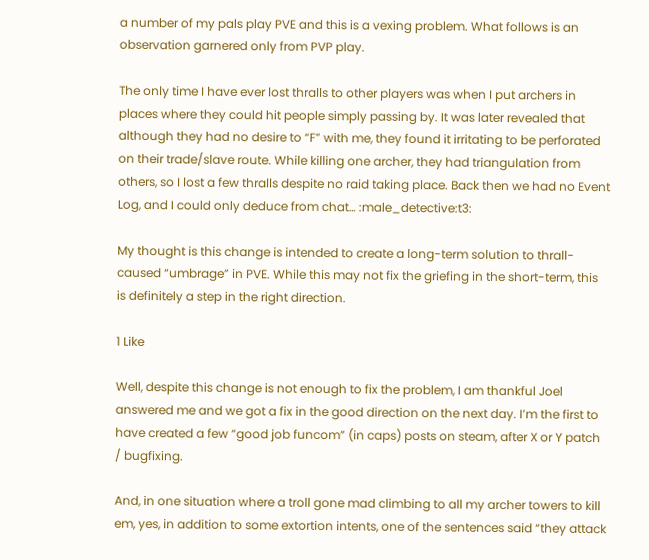a number of my pals play PVE and this is a vexing problem. What follows is an observation garnered only from PVP play.

The only time I have ever lost thralls to other players was when I put archers in places where they could hit people simply passing by. It was later revealed that although they had no desire to “F” with me, they found it irritating to be perforated on their trade/slave route. While killing one archer, they had triangulation from others, so I lost a few thralls despite no raid taking place. Back then we had no Event Log, and I could only deduce from chat… :male_detective:t3:

My thought is this change is intended to create a long-term solution to thrall-caused “umbrage” in PVE. While this may not fix the griefing in the short-term, this is definitely a step in the right direction.

1 Like

Well, despite this change is not enough to fix the problem, I am thankful Joel answered me and we got a fix in the good direction on the next day. I’m the first to have created a few “good job funcom” (in caps) posts on steam, after X or Y patch / bugfixing.

And, in one situation where a troll gone mad climbing to all my archer towers to kill em, yes, in addition to some extortion intents, one of the sentences said “they attack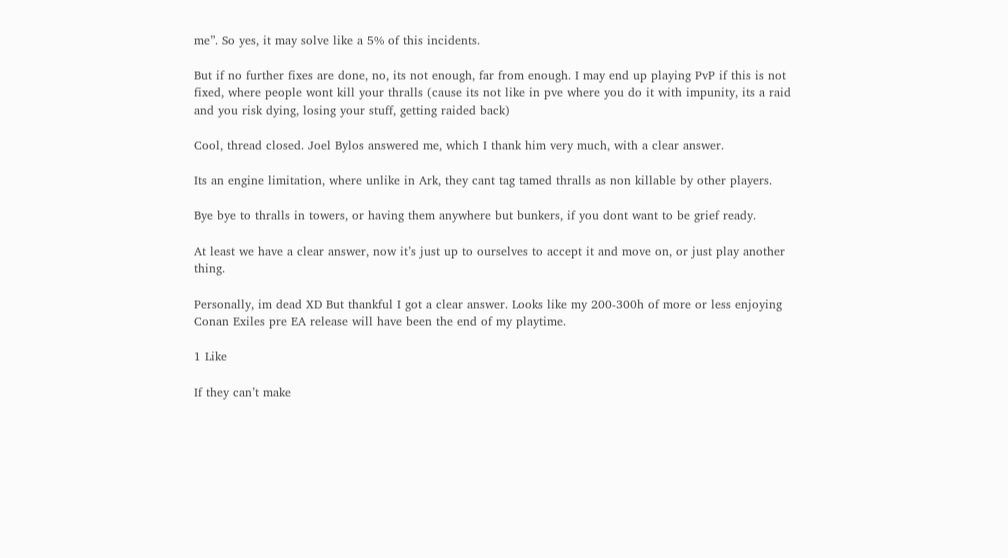me”. So yes, it may solve like a 5% of this incidents.

But if no further fixes are done, no, its not enough, far from enough. I may end up playing PvP if this is not fixed, where people wont kill your thralls (cause its not like in pve where you do it with impunity, its a raid and you risk dying, losing your stuff, getting raided back)

Cool, thread closed. Joel Bylos answered me, which I thank him very much, with a clear answer.

Its an engine limitation, where unlike in Ark, they cant tag tamed thralls as non killable by other players.

Bye bye to thralls in towers, or having them anywhere but bunkers, if you dont want to be grief ready.

At least we have a clear answer, now it’s just up to ourselves to accept it and move on, or just play another thing.

Personally, im dead XD But thankful I got a clear answer. Looks like my 200-300h of more or less enjoying Conan Exiles pre EA release will have been the end of my playtime.

1 Like

If they can’t make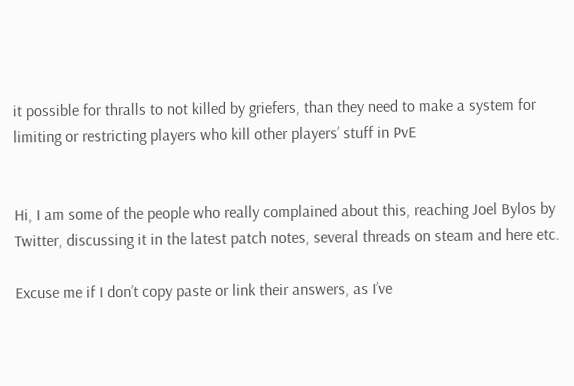it possible for thralls to not killed by griefers, than they need to make a system for limiting or restricting players who kill other players’ stuff in PvE


Hi, I am some of the people who really complained about this, reaching Joel Bylos by Twitter, discussing it in the latest patch notes, several threads on steam and here etc.

Excuse me if I don’t copy paste or link their answers, as I’ve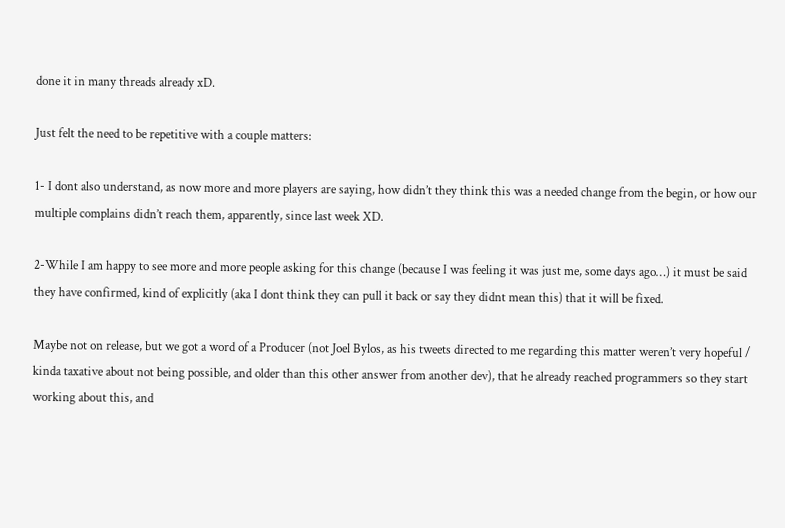done it in many threads already xD.

Just felt the need to be repetitive with a couple matters:

1- I dont also understand, as now more and more players are saying, how didn’t they think this was a needed change from the begin, or how our multiple complains didn’t reach them, apparently, since last week XD.

2-While I am happy to see more and more people asking for this change (because I was feeling it was just me, some days ago…) it must be said they have confirmed, kind of explicitly (aka I dont think they can pull it back or say they didnt mean this) that it will be fixed.

Maybe not on release, but we got a word of a Producer (not Joel Bylos, as his tweets directed to me regarding this matter weren’t very hopeful / kinda taxative about not being possible, and older than this other answer from another dev), that he already reached programmers so they start working about this, and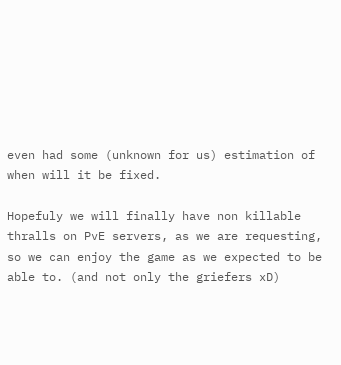even had some (unknown for us) estimation of when will it be fixed.

Hopefuly we will finally have non killable thralls on PvE servers, as we are requesting, so we can enjoy the game as we expected to be able to. (and not only the griefers xD)